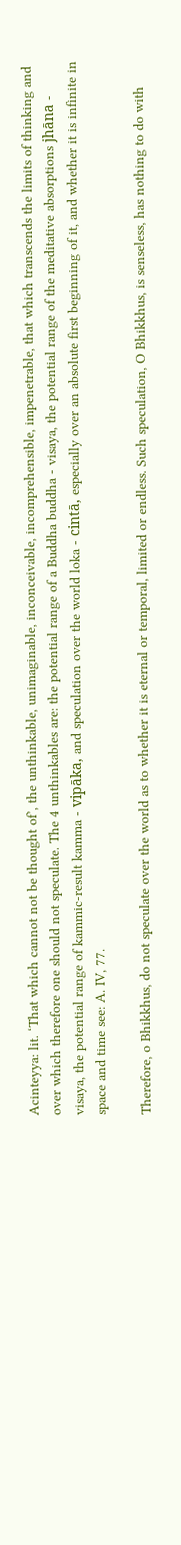Acinteyya: lit. ‘That which cannot not be thought of’, the unthinkable, unimaginable, inconceivable, incomprehensible, impenetrable, that which transcends the limits of thinking and over which therefore one should not speculate. The 4 unthinkables are: the potential range of a Buddha buddha - visaya, the potential range of the meditative absorptions jhāna - visaya, the potential range of kammic-result kamma - vipāka, and speculation over the world loka - cintā, especially over an absolute first beginning of it, and whether it is infinite in space and time see: A. IV, 77.

Therefore, o Bhikkhus, do not speculate over the world as to whether it is eternal or temporal, limited or endless. Such speculation, O Bhikkhus, is senseless, has nothing to do with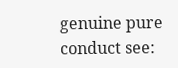genuine pure conduct see: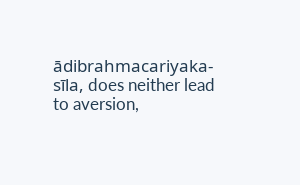ādibrahmacariyaka-sīla, does neither lead to aversion,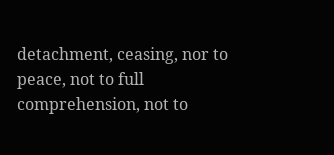detachment, ceasing, nor to peace, not to full comprehension, not to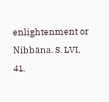enlightenment or Nibbāna. S. LVI, 41.